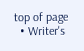top of page
  • Writer's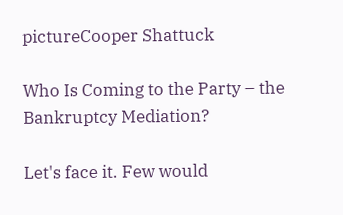pictureCooper Shattuck

Who Is Coming to the Party – the Bankruptcy Mediation?

Let's face it. Few would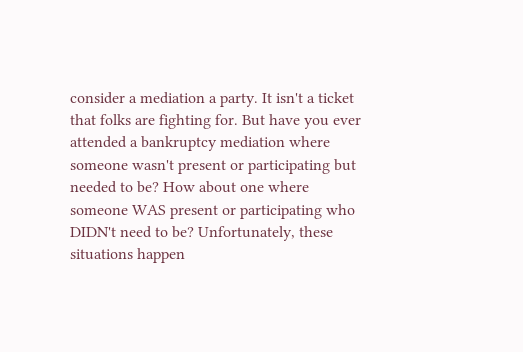consider a mediation a party. It isn't a ticket that folks are fighting for. But have you ever attended a bankruptcy mediation where someone wasn't present or participating but needed to be? How about one where someone WAS present or participating who DIDN't need to be? Unfortunately, these situations happen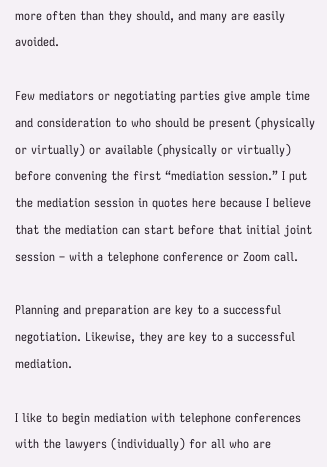more often than they should, and many are easily avoided.

Few mediators or negotiating parties give ample time and consideration to who should be present (physically or virtually) or available (physically or virtually) before convening the first “mediation session.” I put the mediation session in quotes here because I believe that the mediation can start before that initial joint session – with a telephone conference or Zoom call.

Planning and preparation are key to a successful negotiation. Likewise, they are key to a successful mediation.

I like to begin mediation with telephone conferences with the lawyers (individually) for all who are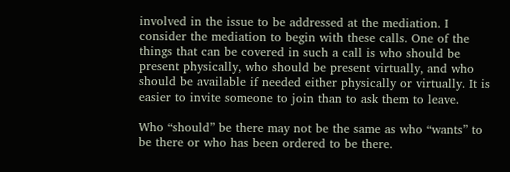involved in the issue to be addressed at the mediation. I consider the mediation to begin with these calls. One of the things that can be covered in such a call is who should be present physically, who should be present virtually, and who should be available if needed either physically or virtually. It is easier to invite someone to join than to ask them to leave.

Who “should” be there may not be the same as who “wants” to be there or who has been ordered to be there.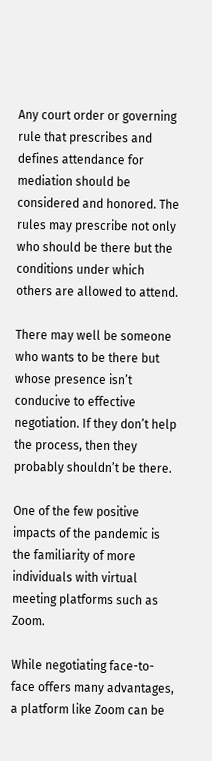Any court order or governing rule that prescribes and defines attendance for mediation should be considered and honored. The rules may prescribe not only who should be there but the conditions under which others are allowed to attend.

There may well be someone who wants to be there but whose presence isn’t conducive to effective negotiation. If they don’t help the process, then they probably shouldn’t be there.

One of the few positive impacts of the pandemic is the familiarity of more individuals with virtual meeting platforms such as Zoom.

While negotiating face-to-face offers many advantages, a platform like Zoom can be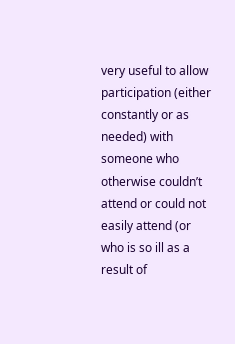very useful to allow participation (either constantly or as needed) with someone who otherwise couldn’t attend or could not easily attend (or who is so ill as a result of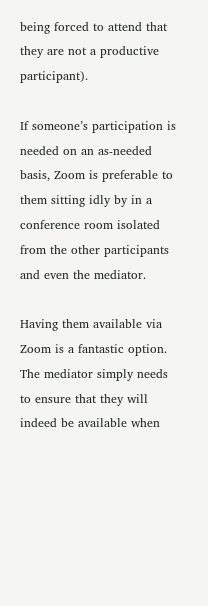being forced to attend that they are not a productive participant).

If someone’s participation is needed on an as-needed basis, Zoom is preferable to them sitting idly by in a conference room isolated from the other participants and even the mediator.

Having them available via Zoom is a fantastic option. The mediator simply needs to ensure that they will indeed be available when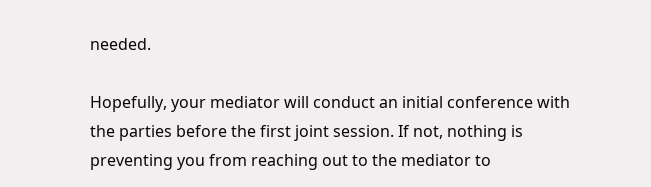needed.

Hopefully, your mediator will conduct an initial conference with the parties before the first joint session. If not, nothing is preventing you from reaching out to the mediator to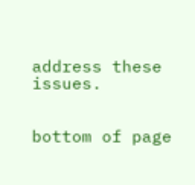address these issues.


bottom of page